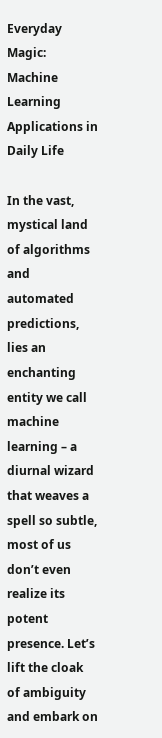Everyday Magic: Machine Learning Applications in Daily Life

In the vast, mystical land of algorithms and automated predictions, lies an enchanting entity we call machine learning – a diurnal wizard that weaves a spell so subtle, most of us don’t even realize its potent presence. Let’s lift the cloak of ambiguity and embark on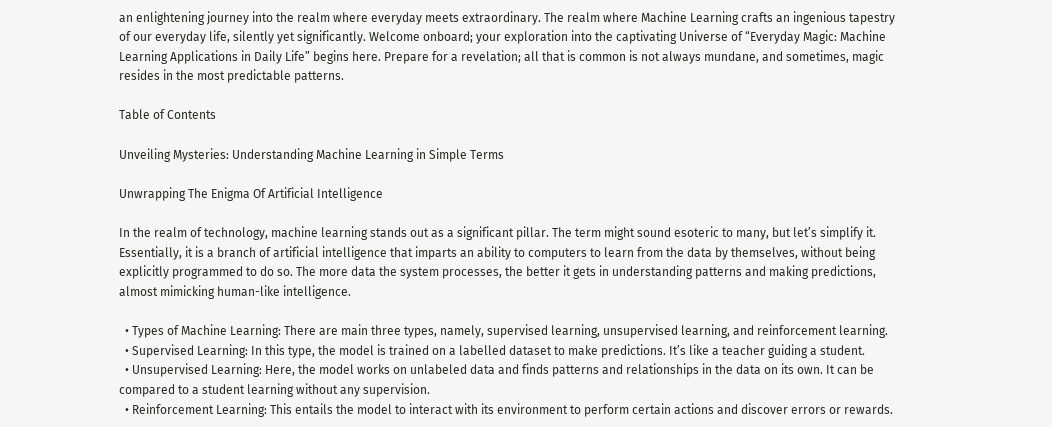an enlightening journey into the realm where everyday meets extraordinary. The realm where Machine Learning crafts an ingenious tapestry of our everyday life, silently yet significantly. Welcome onboard; your exploration into the captivating Universe of “Everyday Magic: Machine Learning Applications in Daily Life” begins here. Prepare for a revelation; all that is common is not always mundane, and sometimes, magic resides in the most predictable patterns.

Table of Contents

Unveiling Mysteries: Understanding Machine Learning in Simple Terms

Unwrapping The Enigma Of Artificial Intelligence

In the realm of technology, machine learning stands out as a significant pillar. The term might sound esoteric to many, but let’s simplify it. Essentially, it is a branch of artificial intelligence that imparts an ability to computers to learn from the data by themselves, without being explicitly programmed to do so. The more data the system processes, the better it gets in understanding patterns and making predictions, almost mimicking human-like intelligence.

  • Types of Machine Learning: There are main three types, namely, supervised learning, unsupervised learning, and reinforcement learning.
  • Supervised Learning: In this type, the model is trained on a labelled dataset to make predictions. It’s like a teacher guiding a student.
  • Unsupervised Learning: Here, the model works on unlabeled data and finds patterns and relationships in the data on its own. It can be compared to a student learning without any supervision.
  • Reinforcement Learning: This entails the model to interact with its environment to perform certain actions and discover errors or rewards.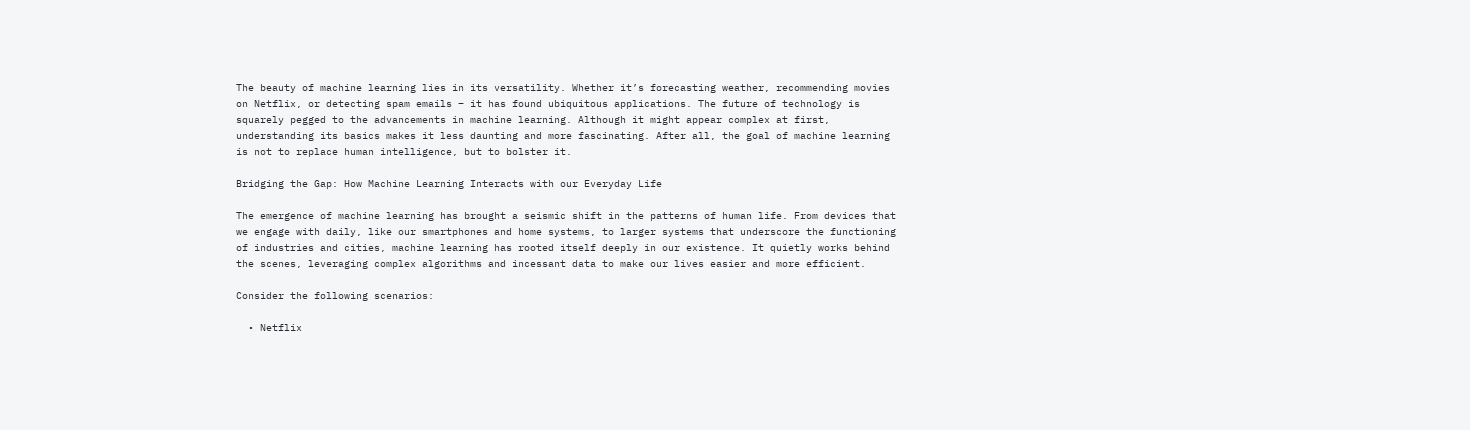The beauty of machine learning lies in its versatility. Whether it’s forecasting weather, recommending movies on Netflix, or detecting spam emails – it has found ubiquitous applications. The future of technology is squarely pegged to the advancements in machine learning. Although it might appear complex at first, understanding its basics makes it less daunting and more fascinating. After all, the goal of machine learning is not to replace human intelligence, but to bolster it.

Bridging the Gap: How Machine Learning Interacts with our Everyday Life

The emergence of machine learning has brought a seismic shift in the patterns of human life. From devices that we engage with daily, like our smartphones and home systems, to larger systems that underscore the functioning of industries and cities, machine learning has rooted itself deeply in our existence. It quietly works behind the scenes, leveraging complex algorithms and incessant data to make our lives easier and more efficient.

Consider the following scenarios:

  • Netflix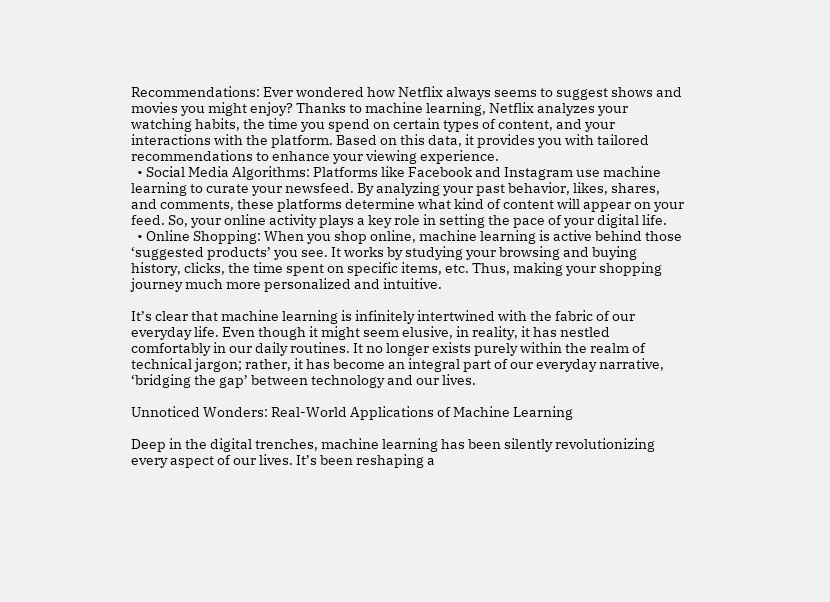Recommendations: Ever wondered how Netflix always seems to suggest shows and movies you might enjoy? Thanks to machine learning, Netflix analyzes your watching habits, the time you spend on certain types of content, and your interactions with the platform. Based on this data, it provides you with tailored recommendations to enhance your viewing experience.
  • Social Media Algorithms: Platforms like Facebook and Instagram use machine learning to curate your newsfeed. By analyzing your past behavior, likes, shares, and comments, these platforms determine what kind of content will appear on your feed. So, your online activity plays a key role in setting the pace of your digital life.
  • Online Shopping: When you shop online, machine learning is active behind those ‘suggested products’ you see. It works by studying your browsing and buying history, clicks, the time spent on specific items, etc. Thus, making your shopping journey much more personalized and intuitive.

It’s clear that machine learning is infinitely intertwined with the fabric of our everyday life. Even though it might seem elusive, in reality, it has nestled comfortably in our daily routines. It no longer exists purely within the realm of technical jargon; rather, it has become an integral part of our everyday narrative, ‘bridging the gap’ between technology and our lives.

Unnoticed Wonders: Real-World Applications of Machine Learning

Deep in the digital trenches, machine learning has been silently revolutionizing every aspect of our lives. It’s been reshaping a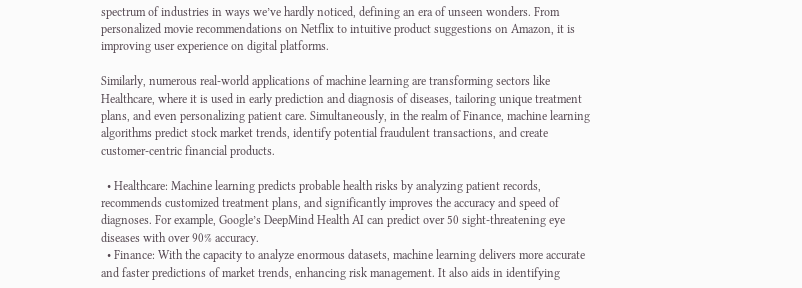spectrum of industries in ways we’ve hardly noticed, defining an era of unseen wonders. From personalized movie recommendations on Netflix to intuitive product suggestions on Amazon, it is improving user experience on digital platforms.

Similarly, numerous real-world applications of machine learning are transforming sectors like Healthcare, where it is used in early prediction and diagnosis of diseases, tailoring unique treatment plans, and even personalizing patient care. Simultaneously, in the realm of Finance, machine learning algorithms predict stock market trends, identify potential fraudulent transactions, and create customer-centric financial products.

  • Healthcare: Machine learning predicts probable health risks by analyzing patient records, recommends customized treatment plans, and significantly improves the accuracy and speed of diagnoses. For example, Google’s DeepMind Health AI can predict over 50 sight-threatening eye diseases with over 90% accuracy.
  • Finance: With the capacity to analyze enormous datasets, machine learning delivers more accurate and faster predictions of market trends, enhancing risk management. It also aids in identifying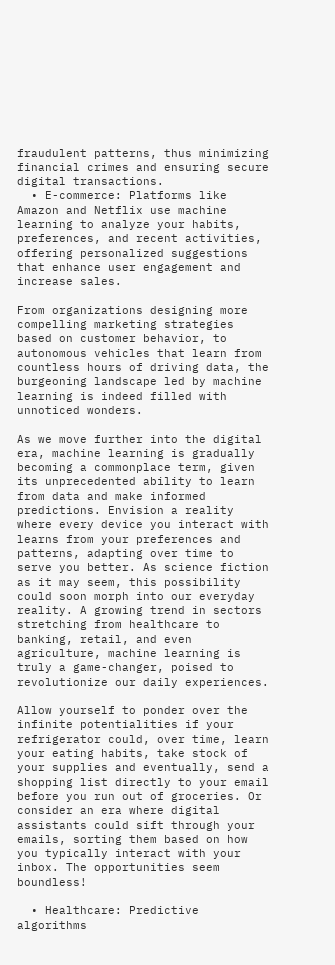fraudulent patterns, thus minimizing financial crimes and ensuring secure digital transactions.
  • E-commerce: Platforms like Amazon and Netflix use machine learning to analyze your habits, preferences, and recent activities, offering personalized suggestions that enhance user engagement and increase sales.

From organizations designing more compelling marketing strategies based on customer behavior, to autonomous vehicles that learn from countless hours of driving data, the burgeoning landscape led by machine learning is indeed filled with unnoticed wonders.

As we move further into the digital era, machine learning is gradually becoming a commonplace term, given its unprecedented ability to learn from data and make informed predictions. Envision a reality where every device you interact with learns from your preferences and patterns, adapting over time to serve you better. As science fiction as it may seem, this possibility could soon morph into our everyday reality. A growing trend in sectors stretching from healthcare to banking, retail, and even agriculture, machine learning is truly a game-changer, poised to revolutionize our daily experiences.

Allow yourself to ponder over the infinite potentialities if your refrigerator could, over time, learn your eating habits, take stock of your supplies and eventually, send a shopping list directly to your email before you run out of groceries. Or consider an era where digital assistants could sift through your emails, sorting them based on how you typically interact with your inbox. The opportunities seem boundless!

  • Healthcare: Predictive algorithms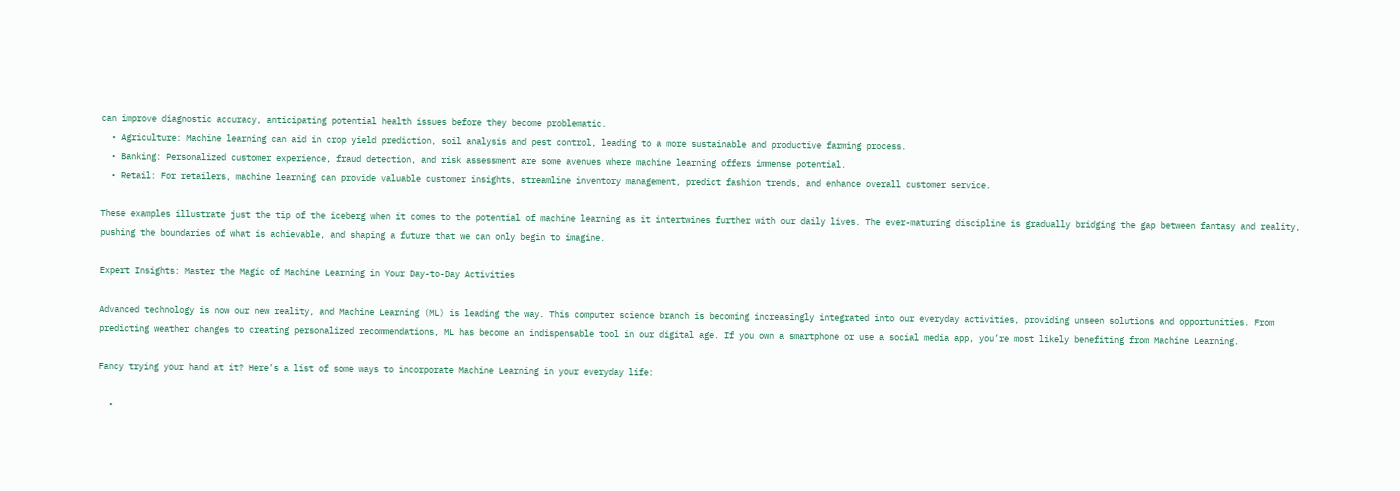can improve diagnostic accuracy, anticipating potential health issues before they become problematic.
  • Agriculture: Machine learning can aid in crop yield prediction, soil analysis and pest control, leading to a more sustainable and productive farming process.
  • Banking: Personalized customer experience, fraud detection, and risk assessment are some avenues where machine learning offers immense potential.
  • Retail: For retailers, machine learning can provide valuable customer insights, streamline inventory management, predict fashion trends, and enhance overall customer service.

These examples illustrate just the tip of the iceberg when it comes to the potential of machine learning as it intertwines further with our daily lives. The ever-maturing discipline is gradually bridging the gap between fantasy and reality, pushing the boundaries of what is achievable, and shaping a future that we can only begin to imagine.

Expert Insights: Master the Magic of Machine Learning in Your Day-to-Day Activities

Advanced technology is now our new reality, and Machine Learning (ML) is leading the way. This computer science branch is becoming increasingly integrated into our everyday activities, providing unseen solutions and opportunities. From predicting weather changes to creating personalized recommendations, ML has become an indispensable tool in our digital age. If you own a smartphone or use a social media app, you’re most likely benefiting from Machine Learning.

Fancy trying your hand at it? Here’s a list of some ways to incorporate Machine Learning in your everyday life:

  •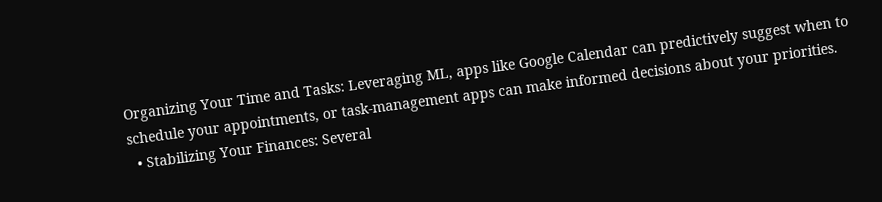Organizing Your Time and Tasks: Leveraging ML, apps like Google Calendar can predictively suggest when to schedule your appointments, or task-management apps can make informed decisions about your priorities.
  • Stabilizing Your Finances: Several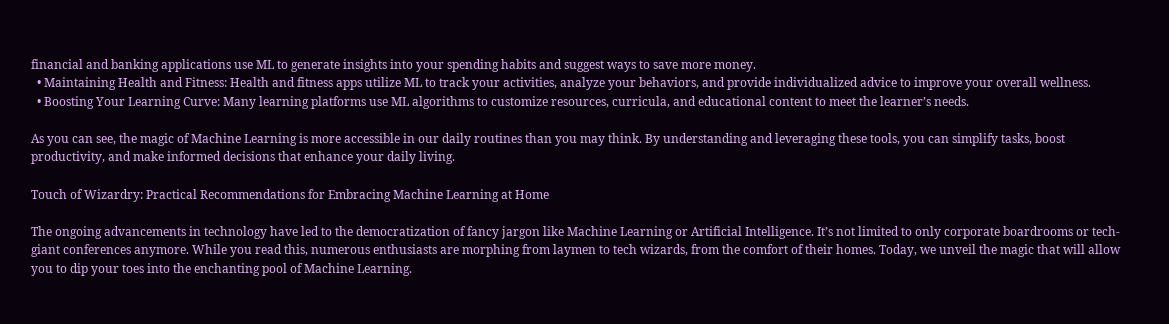financial and banking applications use ML to generate insights into your spending habits and suggest ways to save more money.
  • Maintaining Health and Fitness: Health and fitness apps utilize ML to track your activities, analyze your behaviors, and provide individualized advice to improve your overall wellness.
  • Boosting Your Learning Curve: Many learning platforms use ML algorithms to customize resources, curricula, and educational content to meet the learner’s needs.

As you can see, the magic of Machine Learning is more accessible in our daily routines than you may think. By understanding and leveraging these tools, you can simplify tasks, boost productivity, and make informed decisions that enhance your daily living.

Touch of Wizardry: Practical Recommendations for Embracing Machine Learning at Home

The ongoing advancements in technology have led to the democratization of fancy jargon like Machine Learning or Artificial Intelligence. It’s not limited to only corporate boardrooms or tech-giant conferences anymore. While you read this, numerous enthusiasts are morphing from laymen to tech wizards, from the comfort of their homes. Today, we unveil the magic that will allow you to dip your toes into the enchanting pool of Machine Learning.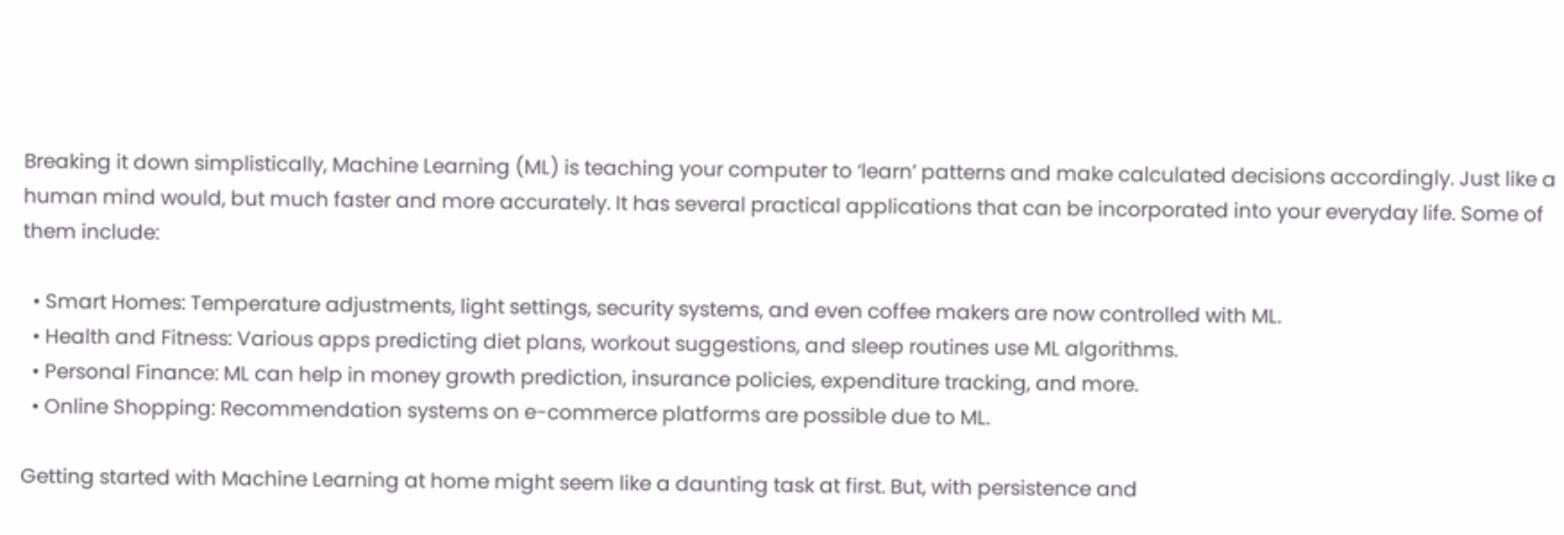Breaking it down simplistically, Machine Learning (ML) is teaching your computer to ‘learn’ patterns and make calculated decisions accordingly. Just like a human mind would, but much faster and more accurately. It has several practical applications that can be incorporated into your everyday life. Some of them include:

  • Smart Homes: Temperature adjustments, light settings, security systems, and even coffee makers are now controlled with ML.
  • Health and Fitness: Various apps predicting diet plans, workout suggestions, and sleep routines use ML algorithms.
  • Personal Finance: ML can help in money growth prediction, insurance policies, expenditure tracking, and more.
  • Online Shopping: Recommendation systems on e-commerce platforms are possible due to ML.

Getting started with Machine Learning at home might seem like a daunting task at first. But, with persistence and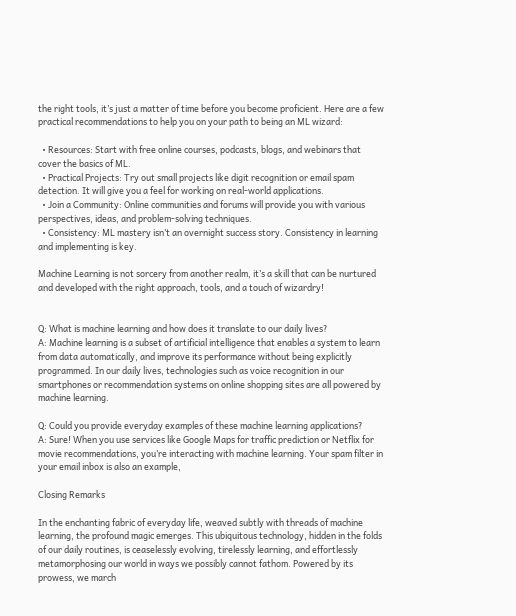the right tools, it’s just a matter of time before you become proficient. Here are a few practical recommendations to help you on your path to being an ML wizard:

  • Resources: Start with free online courses, podcasts, blogs, and webinars that cover the basics of ML.
  • Practical Projects: Try out small projects like digit recognition or email spam detection. It will give you a feel for working on real-world applications.
  • Join a Community: Online communities and forums will provide you with various perspectives, ideas, and problem-solving techniques.
  • Consistency: ML mastery isn’t an overnight success story. Consistency in learning and implementing is key.

Machine Learning is not sorcery from another realm, it’s a skill that can be nurtured and developed with the right approach, tools, and a touch of wizardry!


Q: What is machine learning and how does it translate to our daily lives?
A: Machine learning is a subset of artificial intelligence that enables a system to learn from data automatically, and improve its performance without being explicitly programmed. In our daily lives, technologies such as voice recognition in our smartphones or recommendation systems on online shopping sites are all powered by machine learning.

Q: Could you provide everyday examples of these machine learning applications?
A: Sure! When you use services like Google Maps for traffic prediction or Netflix for movie recommendations, you’re interacting with machine learning. Your spam filter in your email inbox is also an example,

Closing Remarks

In the enchanting fabric of everyday life, weaved subtly with threads of machine learning, the profound magic emerges. This ubiquitous technology, hidden in the folds of our daily routines, is ceaselessly evolving, tirelessly learning, and effortlessly metamorphosing our world in ways we possibly cannot fathom. Powered by its prowess, we march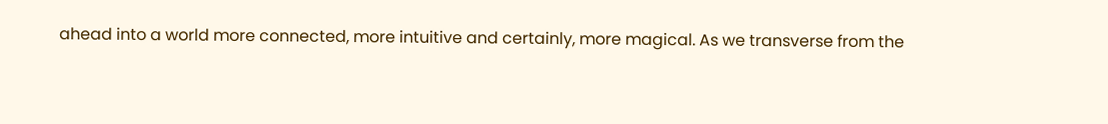ahead into a world more connected, more intuitive and certainly, more magical. As we transverse from the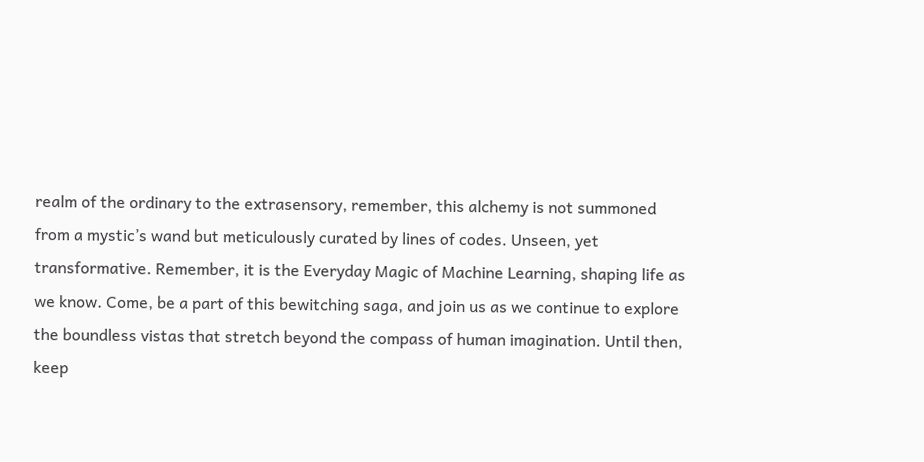realm of the ordinary to the extrasensory, remember, this alchemy is not summoned from a mystic’s wand but meticulously curated by lines of codes. Unseen, yet transformative. Remember, it is the Everyday Magic of Machine Learning, shaping life as we know. Come, be a part of this bewitching saga, and join us as we continue to explore the boundless vistas that stretch beyond the compass of human imagination. Until then, keep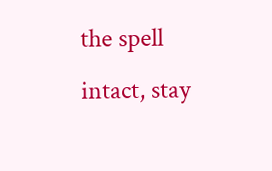the spell intact, stay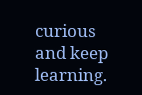curious and keep learning.